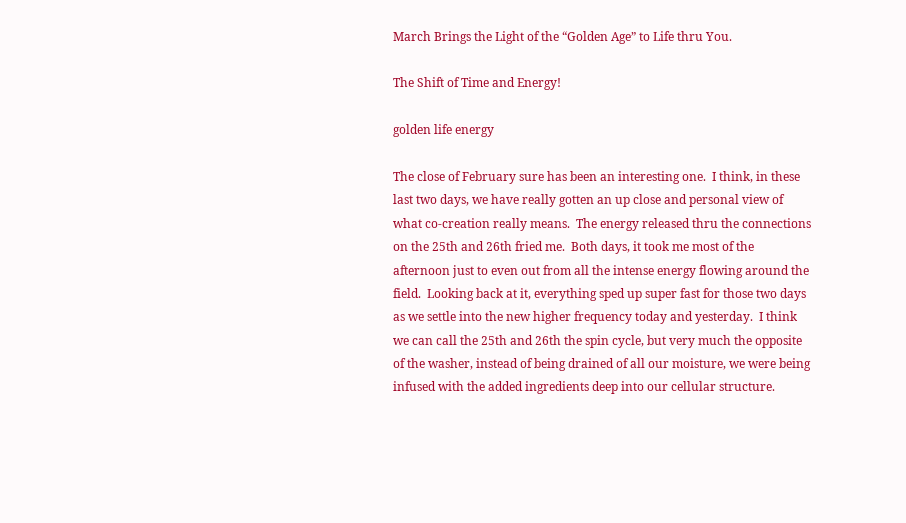March Brings the Light of the “Golden Age” to Life thru You.

The Shift of Time and Energy!

golden life energy

The close of February sure has been an interesting one.  I think, in these last two days, we have really gotten an up close and personal view of what co-creation really means.  The energy released thru the connections on the 25th and 26th fried me.  Both days, it took me most of the afternoon just to even out from all the intense energy flowing around the field.  Looking back at it, everything sped up super fast for those two days as we settle into the new higher frequency today and yesterday.  I think we can call the 25th and 26th the spin cycle, but very much the opposite of the washer, instead of being drained of all our moisture, we were being infused with the added ingredients deep into our cellular structure.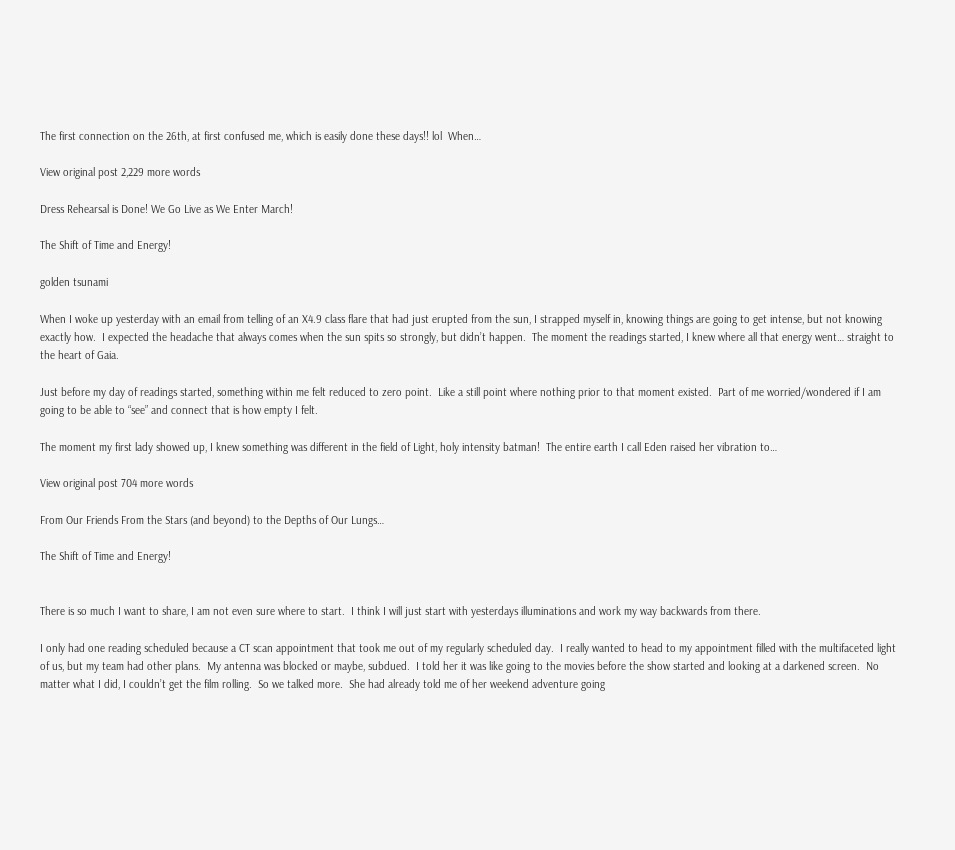The first connection on the 26th, at first confused me, which is easily done these days!! lol  When…

View original post 2,229 more words

Dress Rehearsal is Done! We Go Live as We Enter March!

The Shift of Time and Energy!

golden tsunami

When I woke up yesterday with an email from telling of an X4.9 class flare that had just erupted from the sun, I strapped myself in, knowing things are going to get intense, but not knowing exactly how.  I expected the headache that always comes when the sun spits so strongly, but didn’t happen.  The moment the readings started, I knew where all that energy went… straight to the heart of Gaia.

Just before my day of readings started, something within me felt reduced to zero point.  Like a still point where nothing prior to that moment existed.  Part of me worried/wondered if I am going to be able to “see” and connect that is how empty I felt.

The moment my first lady showed up, I knew something was different in the field of Light, holy intensity batman!  The entire earth I call Eden raised her vibration to…

View original post 704 more words

From Our Friends From the Stars (and beyond) to the Depths of Our Lungs…

The Shift of Time and Energy!


There is so much I want to share, I am not even sure where to start.  I think I will just start with yesterdays illuminations and work my way backwards from there.

I only had one reading scheduled because a CT scan appointment that took me out of my regularly scheduled day.  I really wanted to head to my appointment filled with the multifaceted light of us, but my team had other plans.  My antenna was blocked or maybe, subdued.  I told her it was like going to the movies before the show started and looking at a darkened screen.  No matter what I did, I couldn’t get the film rolling.  So we talked more.  She had already told me of her weekend adventure going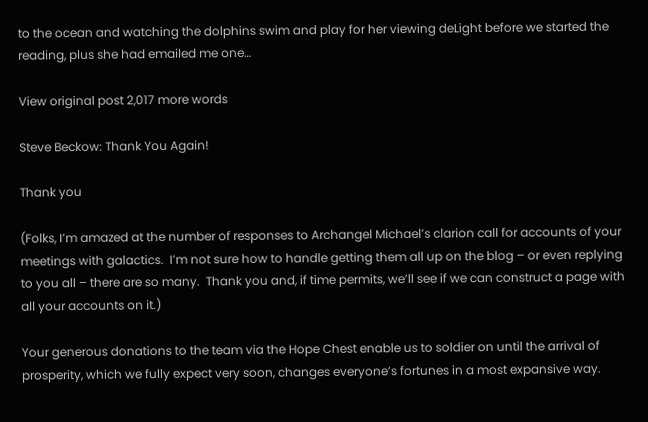to the ocean and watching the dolphins swim and play for her viewing deLight before we started the reading, plus she had emailed me one…

View original post 2,017 more words

Steve Beckow: Thank You Again!

Thank you

(Folks, I’m amazed at the number of responses to Archangel Michael’s clarion call for accounts of your meetings with galactics.  I’m not sure how to handle getting them all up on the blog – or even replying to you all – there are so many.  Thank you and, if time permits, we’ll see if we can construct a page with all your accounts on it.)

Your generous donations to the team via the Hope Chest enable us to soldier on until the arrival of prosperity, which we fully expect very soon, changes everyone’s fortunes in a most expansive way.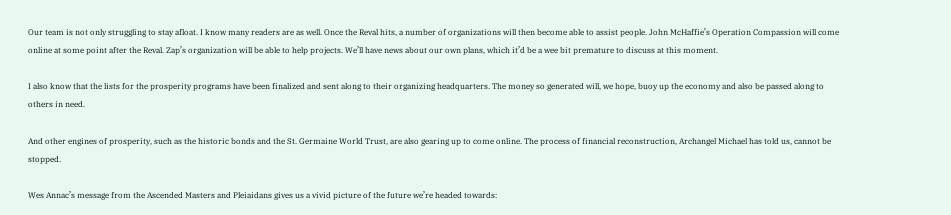Our team is not only struggling to stay afloat. I know many readers are as well. Once the Reval hits, a number of organizations will then become able to assist people. John McHaffie’s Operation Compassion will come online at some point after the Reval. Zap’s organization will be able to help projects. We’ll have news about our own plans, which it’d be a wee bit premature to discuss at this moment.

I also know that the lists for the prosperity programs have been finalized and sent along to their organizing headquarters. The money so generated will, we hope, buoy up the economy and also be passed along to others in need.

And other engines of prosperity, such as the historic bonds and the St. Germaine World Trust, are also gearing up to come online. The process of financial reconstruction, Archangel Michael has told us, cannot be stopped.

Wes Annac’s message from the Ascended Masters and Pleiaidans gives us a vivid picture of the future we’re headed towards: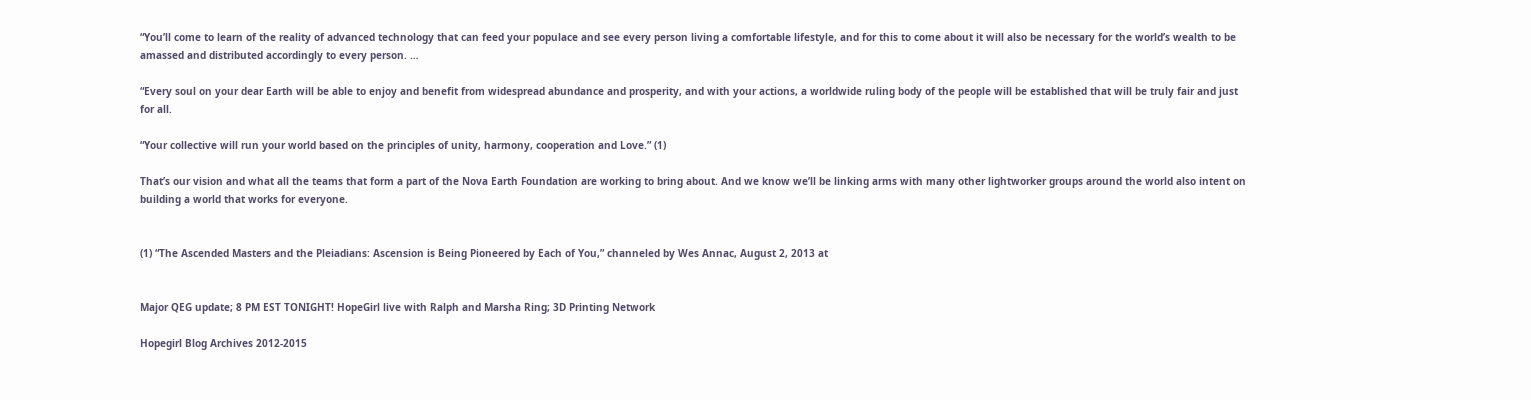“You’ll come to learn of the reality of advanced technology that can feed your populace and see every person living a comfortable lifestyle, and for this to come about it will also be necessary for the world’s wealth to be amassed and distributed accordingly to every person. …

“Every soul on your dear Earth will be able to enjoy and benefit from widespread abundance and prosperity, and with your actions, a worldwide ruling body of the people will be established that will be truly fair and just for all.

“Your collective will run your world based on the principles of unity, harmony, cooperation and Love.” (1)

That’s our vision and what all the teams that form a part of the Nova Earth Foundation are working to bring about. And we know we’ll be linking arms with many other lightworker groups around the world also intent on building a world that works for everyone.


(1) “The Ascended Masters and the Pleiadians: Ascension is Being Pioneered by Each of You,” channeled by Wes Annac, August 2, 2013 at


Major QEG update; 8 PM EST TONIGHT! HopeGirl live with Ralph and Marsha Ring; 3D Printing Network

Hopegirl Blog Archives 2012-2015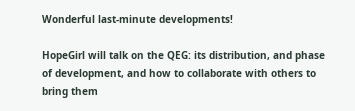Wonderful last-minute developments!

HopeGirl will talk on the QEG: its distribution, and phase of development, and how to collaborate with others to bring them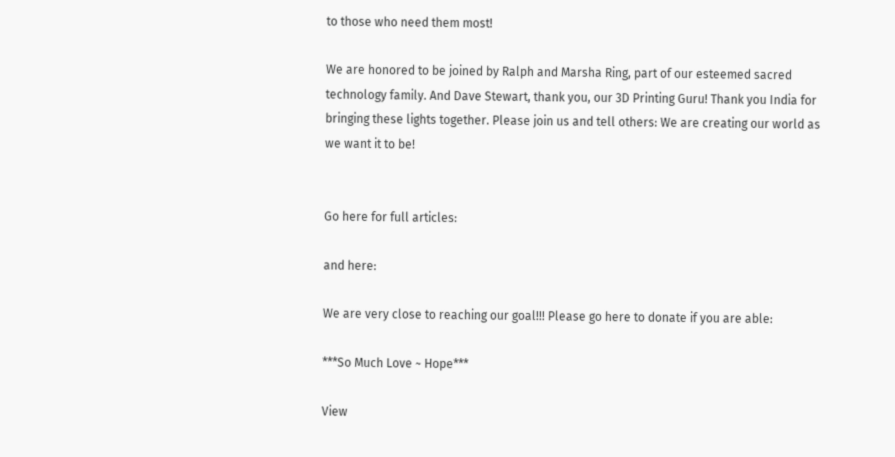to those who need them most!

We are honored to be joined by Ralph and Marsha Ring, part of our esteemed sacred technology family. And Dave Stewart, thank you, our 3D Printing Guru! Thank you India for bringing these lights together. Please join us and tell others: We are creating our world as we want it to be!


Go here for full articles:

and here:

We are very close to reaching our goal!!! Please go here to donate if you are able:

***So Much Love ~ Hope***

View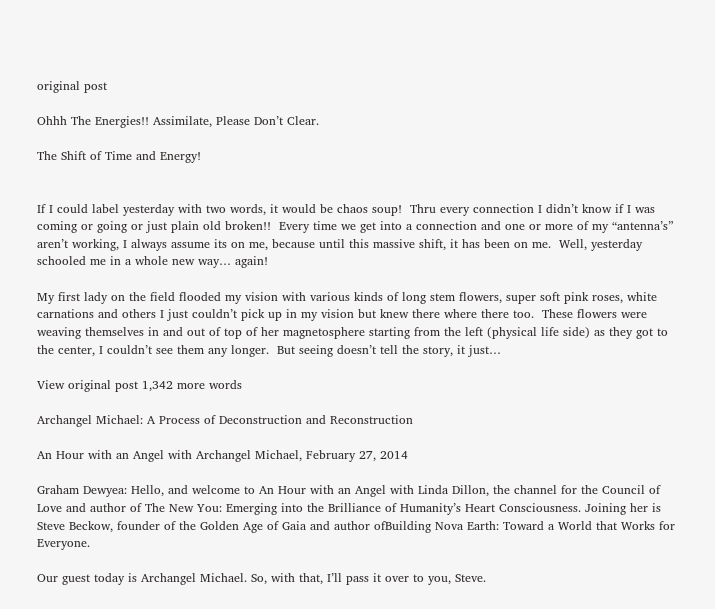original post

Ohhh The Energies!! Assimilate, Please Don’t Clear.

The Shift of Time and Energy!


If I could label yesterday with two words, it would be chaos soup!  Thru every connection I didn’t know if I was coming or going or just plain old broken!!  Every time we get into a connection and one or more of my “antenna’s” aren’t working, I always assume its on me, because until this massive shift, it has been on me.  Well, yesterday schooled me in a whole new way… again!

My first lady on the field flooded my vision with various kinds of long stem flowers, super soft pink roses, white carnations and others I just couldn’t pick up in my vision but knew there where there too.  These flowers were weaving themselves in and out of top of her magnetosphere starting from the left (physical life side) as they got to the center, I couldn’t see them any longer.  But seeing doesn’t tell the story, it just…

View original post 1,342 more words

Archangel Michael: A Process of Deconstruction and Reconstruction

An Hour with an Angel with Archangel Michael, February 27, 2014

Graham Dewyea: Hello, and welcome to An Hour with an Angel with Linda Dillon, the channel for the Council of Love and author of The New You: Emerging into the Brilliance of Humanity’s Heart Consciousness. Joining her is Steve Beckow, founder of the Golden Age of Gaia and author ofBuilding Nova Earth: Toward a World that Works for Everyone.

Our guest today is Archangel Michael. So, with that, I’ll pass it over to you, Steve.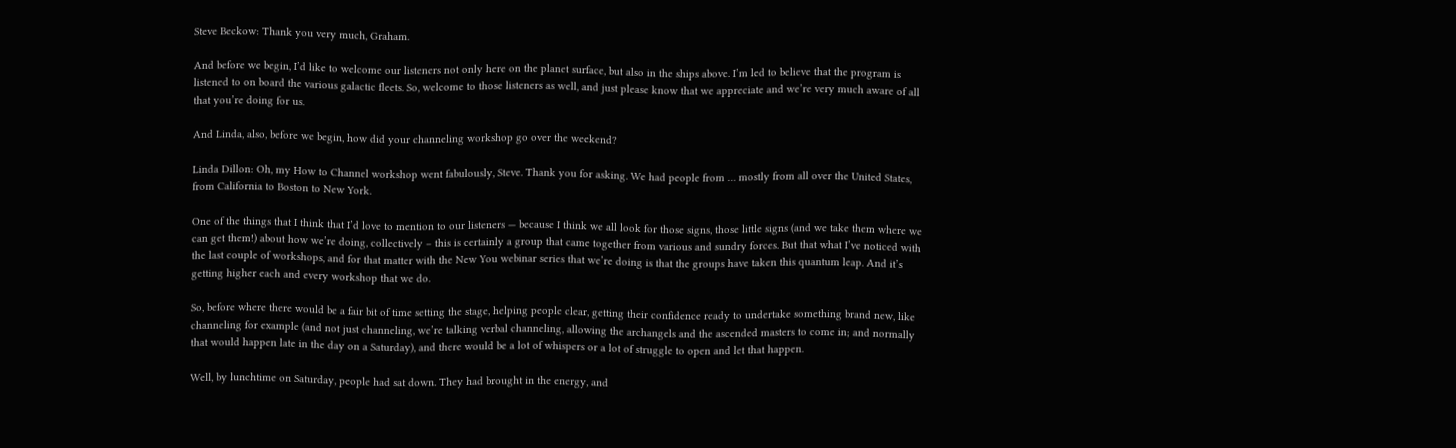Steve Beckow: Thank you very much, Graham.

And before we begin, I’d like to welcome our listeners not only here on the planet surface, but also in the ships above. I’m led to believe that the program is listened to on board the various galactic fleets. So, welcome to those listeners as well, and just please know that we appreciate and we’re very much aware of all that you’re doing for us.

And Linda, also, before we begin, how did your channeling workshop go over the weekend?

Linda Dillon: Oh, my How to Channel workshop went fabulously, Steve. Thank you for asking. We had people from … mostly from all over the United States, from California to Boston to New York.

One of the things that I think that I’d love to mention to our listeners — because I think we all look for those signs, those little signs (and we take them where we can get them!) about how we’re doing, collectively – this is certainly a group that came together from various and sundry forces. But that what I’ve noticed with the last couple of workshops, and for that matter with the New You webinar series that we’re doing is that the groups have taken this quantum leap. And it’s getting higher each and every workshop that we do.

So, before where there would be a fair bit of time setting the stage, helping people clear, getting their confidence ready to undertake something brand new, like channeling for example (and not just channeling, we’re talking verbal channeling, allowing the archangels and the ascended masters to come in; and normally that would happen late in the day on a Saturday), and there would be a lot of whispers or a lot of struggle to open and let that happen.

Well, by lunchtime on Saturday, people had sat down. They had brought in the energy, and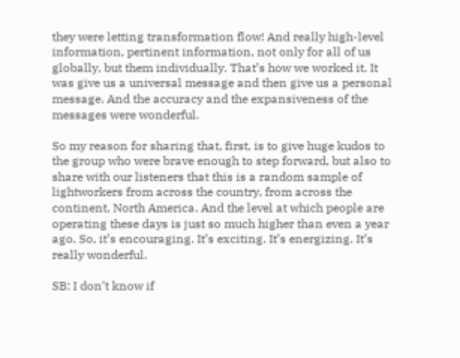they were letting transformation flow! And really high-level information, pertinent information, not only for all of us globally, but them individually. That’s how we worked it. It was give us a universal message and then give us a personal message. And the accuracy and the expansiveness of the messages were wonderful.

So my reason for sharing that, first, is to give huge kudos to the group who were brave enough to step forward, but also to share with our listeners that this is a random sample of lightworkers from across the country, from across the continent, North America. And the level at which people are operating these days is just so much higher than even a year ago. So, it’s encouraging. It’s exciting. It’s energizing. It’s really wonderful.

SB: I don’t know if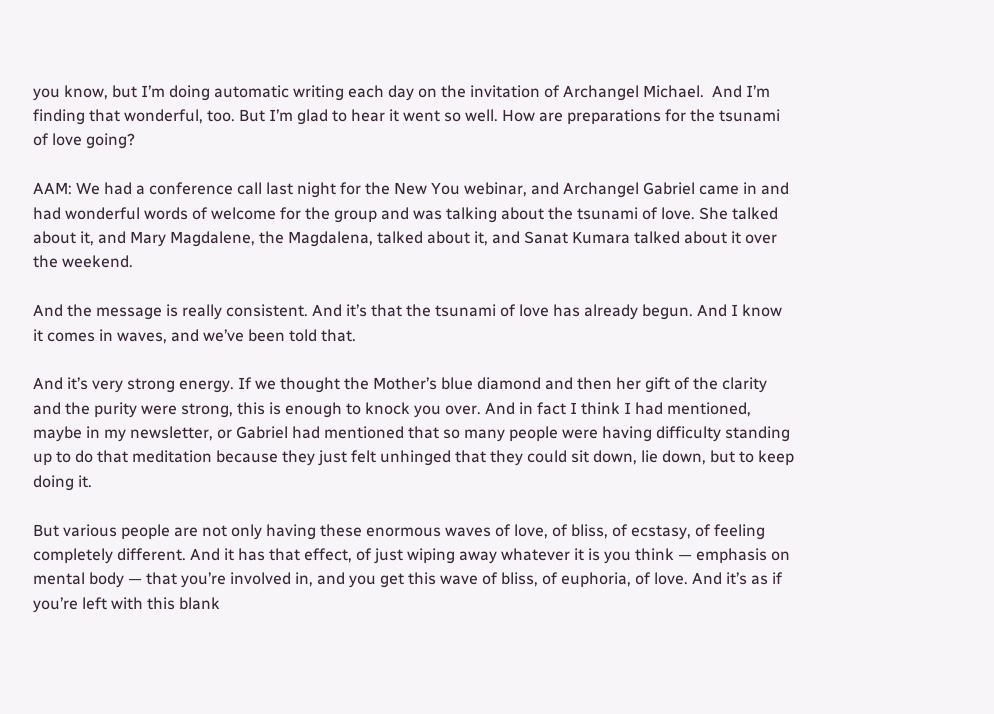you know, but I’m doing automatic writing each day on the invitation of Archangel Michael.  And I’m finding that wonderful, too. But I’m glad to hear it went so well. How are preparations for the tsunami of love going?

AAM: We had a conference call last night for the New You webinar, and Archangel Gabriel came in and had wonderful words of welcome for the group and was talking about the tsunami of love. She talked about it, and Mary Magdalene, the Magdalena, talked about it, and Sanat Kumara talked about it over the weekend.

And the message is really consistent. And it’s that the tsunami of love has already begun. And I know it comes in waves, and we’ve been told that.

And it’s very strong energy. If we thought the Mother’s blue diamond and then her gift of the clarity and the purity were strong, this is enough to knock you over. And in fact I think I had mentioned, maybe in my newsletter, or Gabriel had mentioned that so many people were having difficulty standing up to do that meditation because they just felt unhinged that they could sit down, lie down, but to keep doing it.

But various people are not only having these enormous waves of love, of bliss, of ecstasy, of feeling completely different. And it has that effect, of just wiping away whatever it is you think — emphasis on mental body — that you’re involved in, and you get this wave of bliss, of euphoria, of love. And it’s as if you’re left with this blank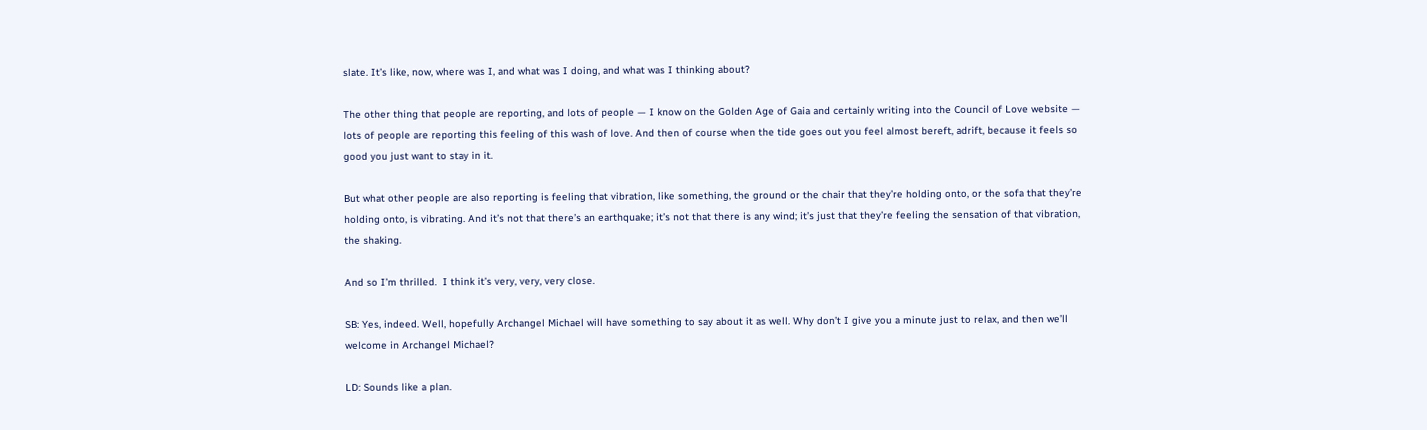slate. It’s like, now, where was I, and what was I doing, and what was I thinking about?

The other thing that people are reporting, and lots of people — I know on the Golden Age of Gaia and certainly writing into the Council of Love website — lots of people are reporting this feeling of this wash of love. And then of course when the tide goes out you feel almost bereft, adrift, because it feels so good you just want to stay in it.

But what other people are also reporting is feeling that vibration, like something, the ground or the chair that they’re holding onto, or the sofa that they’re holding onto, is vibrating. And it’s not that there’s an earthquake; it’s not that there is any wind; it’s just that they’re feeling the sensation of that vibration, the shaking.

And so I’m thrilled.  I think it’s very, very, very close.

SB: Yes, indeed. Well, hopefully Archangel Michael will have something to say about it as well. Why don’t I give you a minute just to relax, and then we’ll welcome in Archangel Michael?

LD: Sounds like a plan.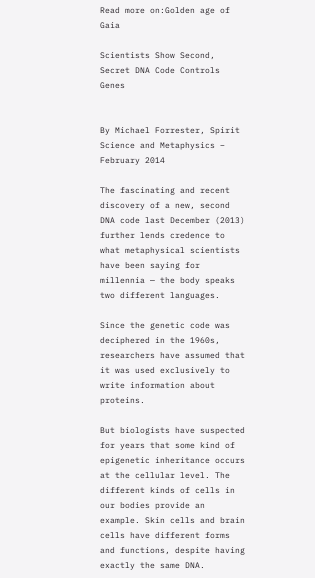Read more on:Golden age of Gaia

Scientists Show Second, Secret DNA Code Controls Genes


By Michael Forrester, Spirit Science and Metaphysics – February 2014

The fascinating and recent discovery of a new, second DNA code last December (2013)  further lends credence to what metaphysical scientists have been saying for millennia — the body speaks two different languages.

Since the genetic code was deciphered in the 1960s, researchers have assumed that it was used exclusively to write information about proteins.

But biologists have suspected for years that some kind of epigenetic inheritance occurs at the cellular level. The different kinds of cells in our bodies provide an example. Skin cells and brain cells have different forms and functions, despite having exactly the same DNA.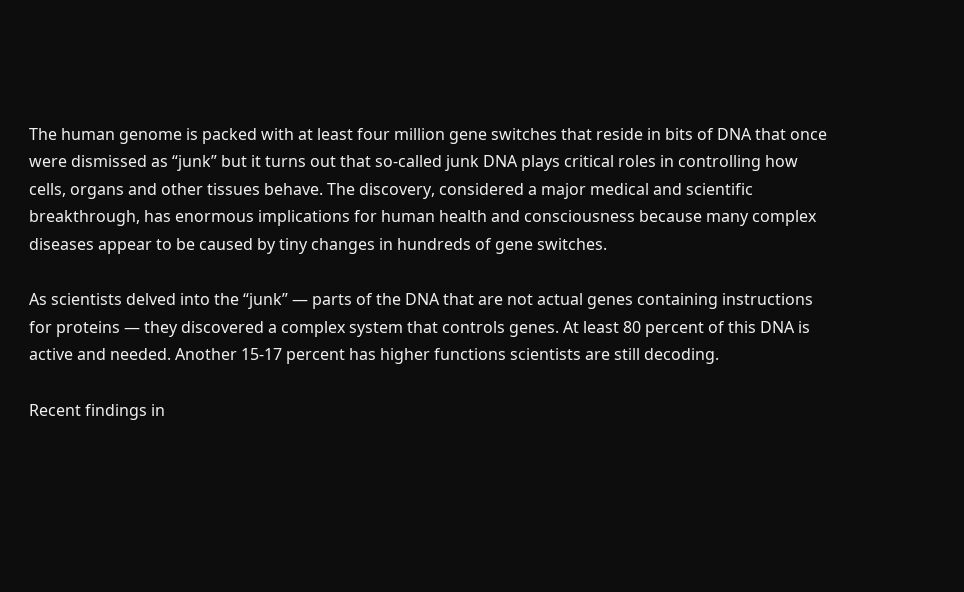The human genome is packed with at least four million gene switches that reside in bits of DNA that once were dismissed as “junk” but it turns out that so-called junk DNA plays critical roles in controlling how cells, organs and other tissues behave. The discovery, considered a major medical and scientific breakthrough, has enormous implications for human health and consciousness because many complex diseases appear to be caused by tiny changes in hundreds of gene switches.

As scientists delved into the “junk” — parts of the DNA that are not actual genes containing instructions for proteins — they discovered a complex system that controls genes. At least 80 percent of this DNA is active and needed. Another 15-17 percent has higher functions scientists are still decoding.

Recent findings in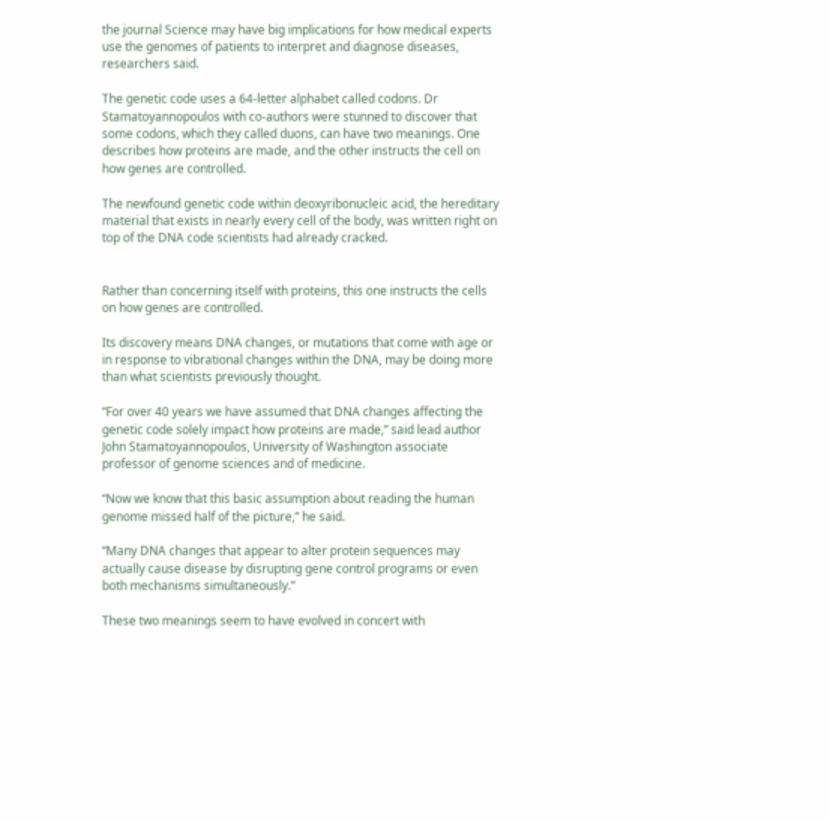the journal Science may have big implications for how medical experts use the genomes of patients to interpret and diagnose diseases, researchers said.

The genetic code uses a 64-letter alphabet called codons. Dr Stamatoyannopoulos with co-authors were stunned to discover that some codons, which they called duons, can have two meanings. One describes how proteins are made, and the other instructs the cell on how genes are controlled.

The newfound genetic code within deoxyribonucleic acid, the hereditary material that exists in nearly every cell of the body, was written right on top of the DNA code scientists had already cracked.


Rather than concerning itself with proteins, this one instructs the cells on how genes are controlled.

Its discovery means DNA changes, or mutations that come with age or in response to vibrational changes within the DNA, may be doing more than what scientists previously thought.

“For over 40 years we have assumed that DNA changes affecting the genetic code solely impact how proteins are made,” said lead author John Stamatoyannopoulos, University of Washington associate professor of genome sciences and of medicine.

“Now we know that this basic assumption about reading the human genome missed half of the picture,” he said.

“Many DNA changes that appear to alter protein sequences may actually cause disease by disrupting gene control programs or even both mechanisms simultaneously.”

These two meanings seem to have evolved in concert with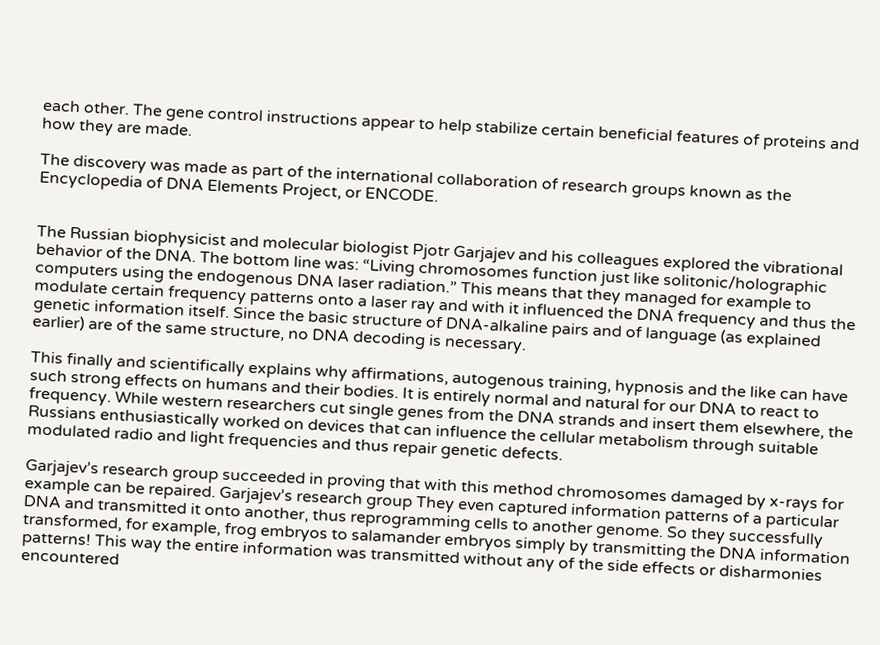each other. The gene control instructions appear to help stabilize certain beneficial features of proteins and how they are made.

The discovery was made as part of the international collaboration of research groups known as the Encyclopedia of DNA Elements Project, or ENCODE.


The Russian biophysicist and molecular biologist Pjotr Garjajev and his colleagues explored the vibrational behavior of the DNA. The bottom line was: “Living chromosomes function just like solitonic/holographic computers using the endogenous DNA laser radiation.” This means that they managed for example to modulate certain frequency patterns onto a laser ray and with it influenced the DNA frequency and thus the genetic information itself. Since the basic structure of DNA-alkaline pairs and of language (as explained earlier) are of the same structure, no DNA decoding is necessary.

This finally and scientifically explains why affirmations, autogenous training, hypnosis and the like can have such strong effects on humans and their bodies. It is entirely normal and natural for our DNA to react to frequency. While western researchers cut single genes from the DNA strands and insert them elsewhere, the Russians enthusiastically worked on devices that can influence the cellular metabolism through suitable modulated radio and light frequencies and thus repair genetic defects.

Garjajev’s research group succeeded in proving that with this method chromosomes damaged by x-rays for example can be repaired. Garjajev’s research group They even captured information patterns of a particular DNA and transmitted it onto another, thus reprogramming cells to another genome. So they successfully transformed, for example, frog embryos to salamander embryos simply by transmitting the DNA information patterns! This way the entire information was transmitted without any of the side effects or disharmonies encountered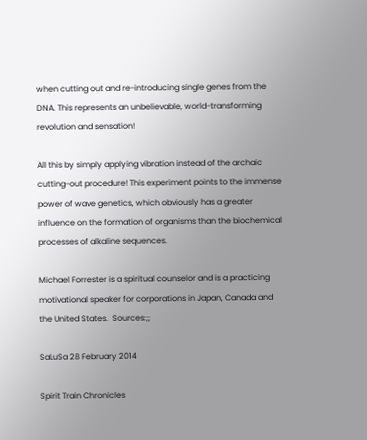when cutting out and re-introducing single genes from the DNA. This represents an unbelievable, world-transforming revolution and sensation!

All this by simply applying vibration instead of the archaic cutting-out procedure! This experiment points to the immense power of wave genetics, which obviously has a greater influence on the formation of organisms than the biochemical processes of alkaline sequences.

Michael Forrester is a spiritual counselor and is a practicing motivational speaker for corporations in Japan, Canada and the United States.  Sources:;;

SaLuSa 28 February 2014

Spirit Train Chronicles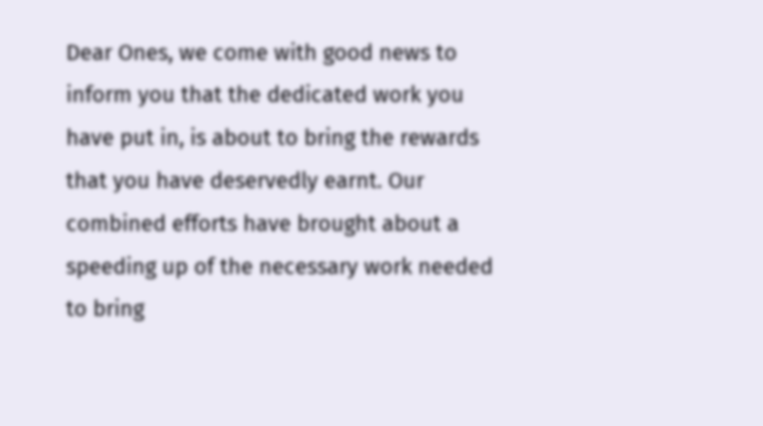Dear Ones, we come with good news to inform you that the dedicated work you have put in, is about to bring the rewards that you have deservedly earnt. Our combined efforts have brought about a speeding up of the necessary work needed to bring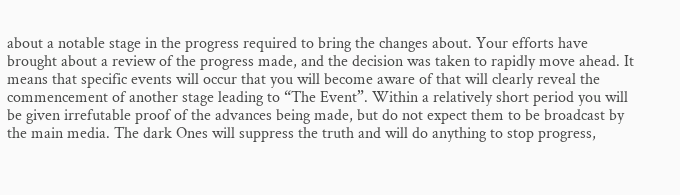about a notable stage in the progress required to bring the changes about. Your efforts have brought about a review of the progress made, and the decision was taken to rapidly move ahead. It means that specific events will occur that you will become aware of that will clearly reveal the commencement of another stage leading to “The Event”. Within a relatively short period you will be given irrefutable proof of the advances being made, but do not expect them to be broadcast by the main media. The dark Ones will suppress the truth and will do anything to stop progress,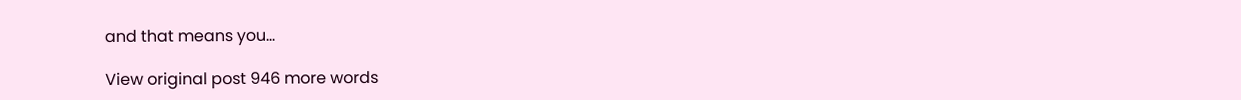and that means you…

View original post 946 more words